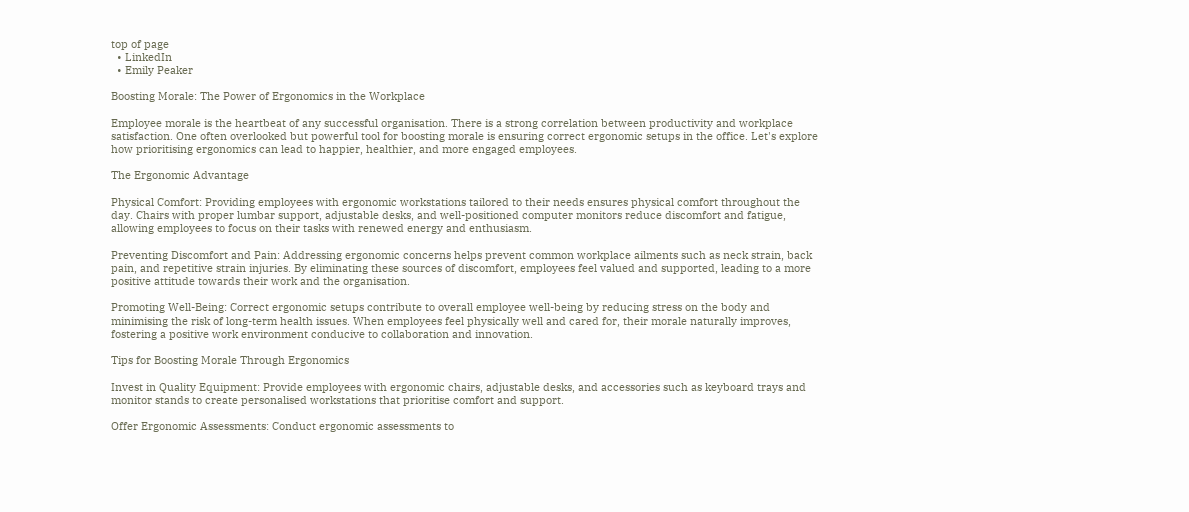top of page
  • LinkedIn
  • Emily Peaker

Boosting Morale: The Power of Ergonomics in the Workplace

Employee morale is the heartbeat of any successful organisation. There is a strong correlation between productivity and workplace satisfaction. One often overlooked but powerful tool for boosting morale is ensuring correct ergonomic setups in the office. Let's explore how prioritising ergonomics can lead to happier, healthier, and more engaged employees.

The Ergonomic Advantage

Physical Comfort: Providing employees with ergonomic workstations tailored to their needs ensures physical comfort throughout the day. Chairs with proper lumbar support, adjustable desks, and well-positioned computer monitors reduce discomfort and fatigue, allowing employees to focus on their tasks with renewed energy and enthusiasm.

Preventing Discomfort and Pain: Addressing ergonomic concerns helps prevent common workplace ailments such as neck strain, back pain, and repetitive strain injuries. By eliminating these sources of discomfort, employees feel valued and supported, leading to a more positive attitude towards their work and the organisation.

Promoting Well-Being: Correct ergonomic setups contribute to overall employee well-being by reducing stress on the body and minimising the risk of long-term health issues. When employees feel physically well and cared for, their morale naturally improves, fostering a positive work environment conducive to collaboration and innovation.

Tips for Boosting Morale Through Ergonomics

Invest in Quality Equipment: Provide employees with ergonomic chairs, adjustable desks, and accessories such as keyboard trays and monitor stands to create personalised workstations that prioritise comfort and support.

Offer Ergonomic Assessments: Conduct ergonomic assessments to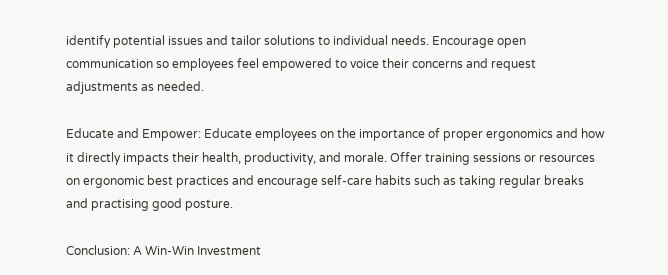identify potential issues and tailor solutions to individual needs. Encourage open communication so employees feel empowered to voice their concerns and request adjustments as needed.

Educate and Empower: Educate employees on the importance of proper ergonomics and how it directly impacts their health, productivity, and morale. Offer training sessions or resources on ergonomic best practices and encourage self-care habits such as taking regular breaks and practising good posture.

Conclusion: A Win-Win Investment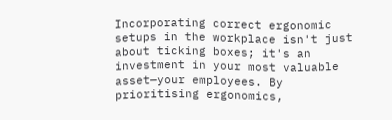Incorporating correct ergonomic setups in the workplace isn't just about ticking boxes; it's an investment in your most valuable asset—your employees. By prioritising ergonomics,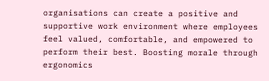organisations can create a positive and supportive work environment where employees feel valued, comfortable, and empowered to perform their best. Boosting morale through ergonomics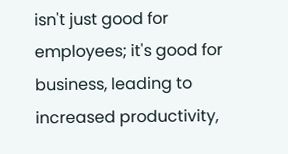isn't just good for employees; it's good for business, leading to increased productivity,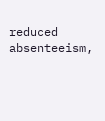reduced absenteeism,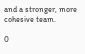and a stronger, more cohesive team.

0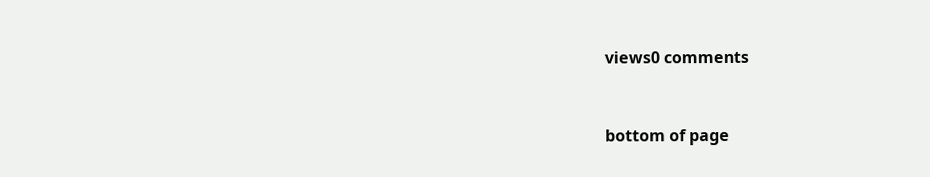views0 comments


bottom of page